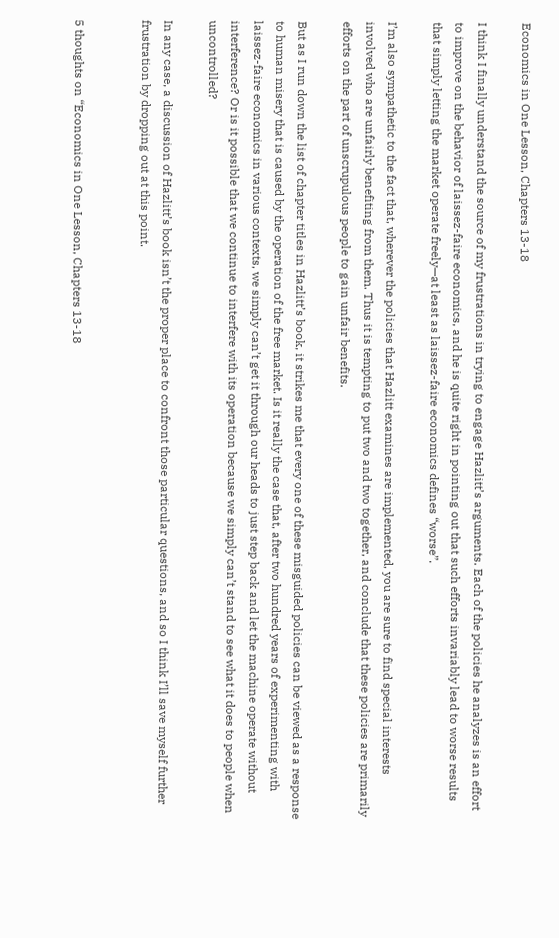Economics in One Lesson, Chapters 13-18

I think I finally understand the source of my frustrations in trying to engage Hazlitt’s arguments. Each of the policies he analyzes is an effort to improve on the behavior of laissez-faire economics, and he is quite right in pointing out that such efforts invariably lead to worse results that simply letting the market operate freely—at least as laissez-faire economics defines “worse”.

I’m also sympathetic to the fact that, wherever the policies that Hazlitt examines are implemented, you are sure to find special interests involved who are unfairly benefiting from them. Thus it is tempting to put two and two together, and conclude that these policies are primarily efforts on the part of unscrupulous people to gain unfair benefits.

But as I run down the list of chapter titles in Hazlitt’s book, it strikes me that every one of these misguided policies can be viewed as a response to human misery that is caused by the operation of the free market. Is it really the case that, after two hundred years of experimenting with laissez-faire economics in various contexts, we simply can’t get it through our heads to just step back and let the machine operate without interference? Or is it possible that we continue to interfere with its operation because we simply can’t stand to see what it does to people when uncontrolled?

In any case, a discussion of Hazlitt’s book isn’t the proper place to confront those particular questions, and so I think I’ll save myself further frustration by dropping out at this point.


5 thoughts on “Economics in One Lesson, Chapters 13-18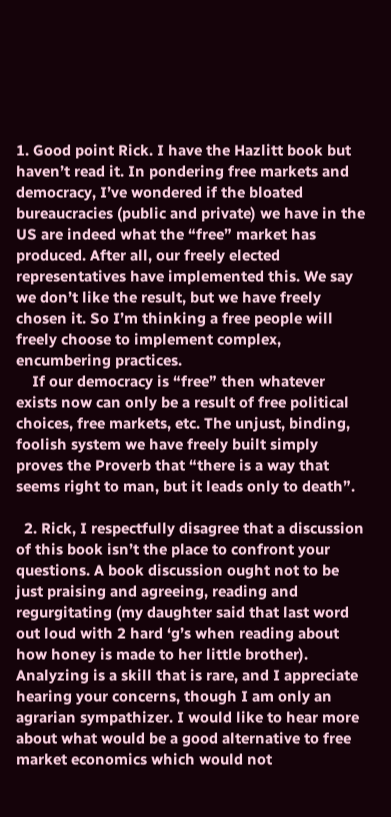1. Good point Rick. I have the Hazlitt book but haven’t read it. In pondering free markets and democracy, I’ve wondered if the bloated bureaucracies (public and private) we have in the US are indeed what the “free” market has produced. After all, our freely elected representatives have implemented this. We say we don’t like the result, but we have freely chosen it. So I’m thinking a free people will freely choose to implement complex, encumbering practices.
    If our democracy is “free” then whatever exists now can only be a result of free political choices, free markets, etc. The unjust, binding, foolish system we have freely built simply proves the Proverb that “there is a way that seems right to man, but it leads only to death”.

  2. Rick, I respectfully disagree that a discussion of this book isn’t the place to confront your questions. A book discussion ought not to be just praising and agreeing, reading and regurgitating (my daughter said that last word out loud with 2 hard ‘g’s when reading about how honey is made to her little brother). Analyzing is a skill that is rare, and I appreciate hearing your concerns, though I am only an agrarian sympathizer. I would like to hear more about what would be a good alternative to free market economics which would not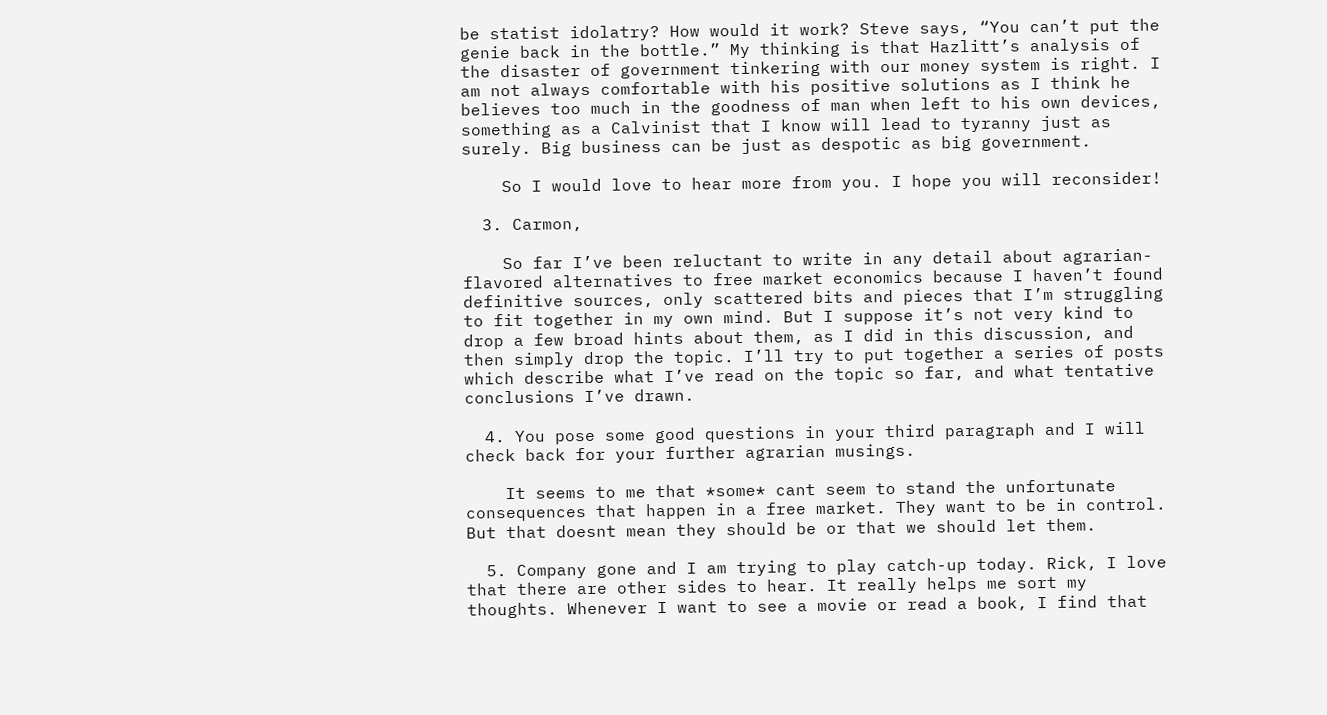be statist idolatry? How would it work? Steve says, “You can’t put the genie back in the bottle.” My thinking is that Hazlitt’s analysis of the disaster of government tinkering with our money system is right. I am not always comfortable with his positive solutions as I think he believes too much in the goodness of man when left to his own devices, something as a Calvinist that I know will lead to tyranny just as surely. Big business can be just as despotic as big government.

    So I would love to hear more from you. I hope you will reconsider!

  3. Carmon,

    So far I’ve been reluctant to write in any detail about agrarian-flavored alternatives to free market economics because I haven’t found definitive sources, only scattered bits and pieces that I’m struggling to fit together in my own mind. But I suppose it’s not very kind to drop a few broad hints about them, as I did in this discussion, and then simply drop the topic. I’ll try to put together a series of posts which describe what I’ve read on the topic so far, and what tentative conclusions I’ve drawn.

  4. You pose some good questions in your third paragraph and I will check back for your further agrarian musings.

    It seems to me that *some* cant seem to stand the unfortunate consequences that happen in a free market. They want to be in control. But that doesnt mean they should be or that we should let them.

  5. Company gone and I am trying to play catch-up today. Rick, I love that there are other sides to hear. It really helps me sort my thoughts. Whenever I want to see a movie or read a book, I find that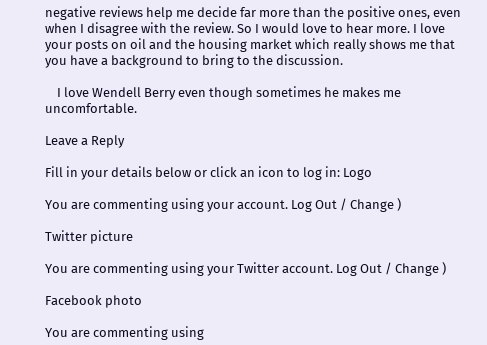negative reviews help me decide far more than the positive ones, even when I disagree with the review. So I would love to hear more. I love your posts on oil and the housing market which really shows me that you have a background to bring to the discussion.

    I love Wendell Berry even though sometimes he makes me uncomfortable.

Leave a Reply

Fill in your details below or click an icon to log in: Logo

You are commenting using your account. Log Out / Change )

Twitter picture

You are commenting using your Twitter account. Log Out / Change )

Facebook photo

You are commenting using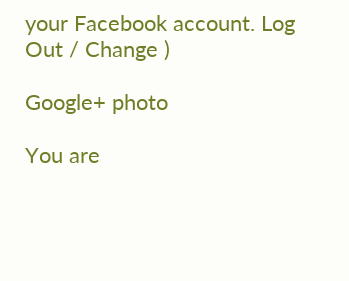your Facebook account. Log Out / Change )

Google+ photo

You are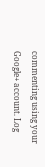commenting using your Google+ account. Log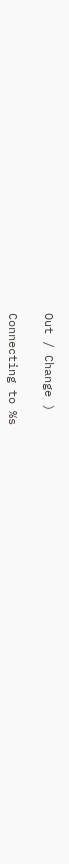Out / Change )

Connecting to %s